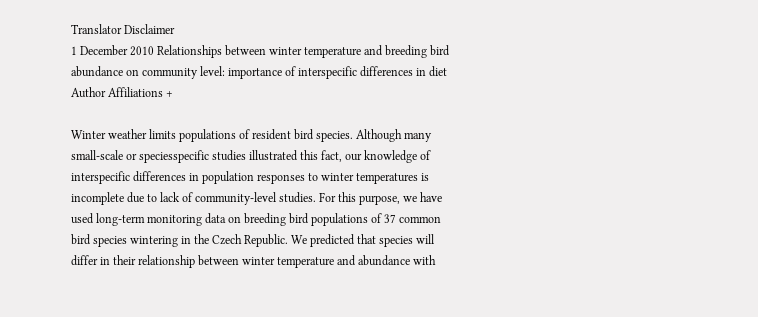Translator Disclaimer
1 December 2010 Relationships between winter temperature and breeding bird abundance on community level: importance of interspecific differences in diet
Author Affiliations +

Winter weather limits populations of resident bird species. Although many small-scale or speciesspecific studies illustrated this fact, our knowledge of interspecific differences in population responses to winter temperatures is incomplete due to lack of community-level studies. For this purpose, we have used long-term monitoring data on breeding bird populations of 37 common bird species wintering in the Czech Republic. We predicted that species will differ in their relationship between winter temperature and abundance with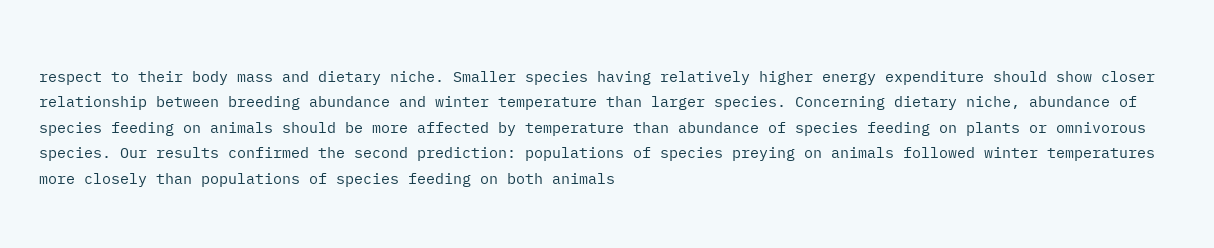respect to their body mass and dietary niche. Smaller species having relatively higher energy expenditure should show closer relationship between breeding abundance and winter temperature than larger species. Concerning dietary niche, abundance of species feeding on animals should be more affected by temperature than abundance of species feeding on plants or omnivorous species. Our results confirmed the second prediction: populations of species preying on animals followed winter temperatures more closely than populations of species feeding on both animals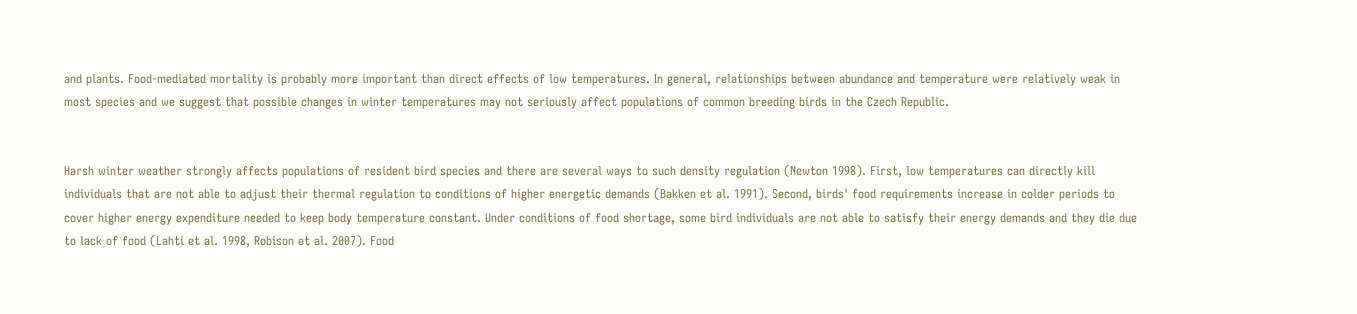and plants. Food-mediated mortality is probably more important than direct effects of low temperatures. In general, relationships between abundance and temperature were relatively weak in most species and we suggest that possible changes in winter temperatures may not seriously affect populations of common breeding birds in the Czech Republic.


Harsh winter weather strongly affects populations of resident bird species and there are several ways to such density regulation (Newton 1998). First, low temperatures can directly kill individuals that are not able to adjust their thermal regulation to conditions of higher energetic demands (Bakken et al. 1991). Second, birds' food requirements increase in colder periods to cover higher energy expenditure needed to keep body temperature constant. Under conditions of food shortage, some bird individuals are not able to satisfy their energy demands and they die due to lack of food (Lahti et al. 1998, Robison et al. 2007). Food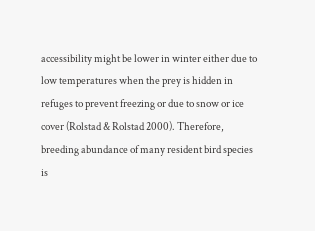accessibility might be lower in winter either due to low temperatures when the prey is hidden in refuges to prevent freezing or due to snow or ice cover (Rolstad & Rolstad 2000). Therefore, breeding abundance of many resident bird species is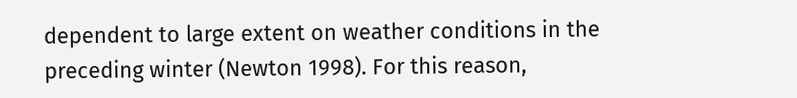dependent to large extent on weather conditions in the preceding winter (Newton 1998). For this reason,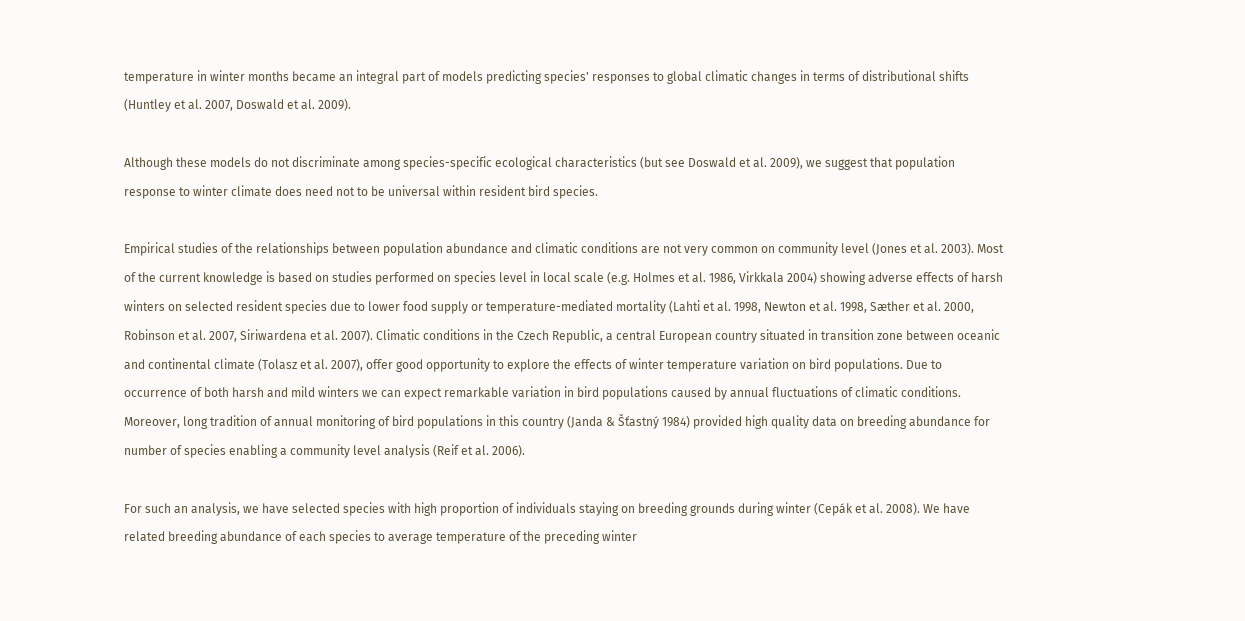temperature in winter months became an integral part of models predicting species' responses to global climatic changes in terms of distributional shifts (Huntley et al. 2007, Doswald et al. 2009).

Although these models do not discriminate among species-specific ecological characteristics (but see Doswald et al. 2009), we suggest that population response to winter climate does need not to be universal within resident bird species.

Empirical studies of the relationships between population abundance and climatic conditions are not very common on community level (Jones et al. 2003). Most of the current knowledge is based on studies performed on species level in local scale (e.g. Holmes et al. 1986, Virkkala 2004) showing adverse effects of harsh winters on selected resident species due to lower food supply or temperature-mediated mortality (Lahti et al. 1998, Newton et al. 1998, Sæther et al. 2000, Robinson et al. 2007, Siriwardena et al. 2007). Climatic conditions in the Czech Republic, a central European country situated in transition zone between oceanic and continental climate (Tolasz et al. 2007), offer good opportunity to explore the effects of winter temperature variation on bird populations. Due to occurrence of both harsh and mild winters we can expect remarkable variation in bird populations caused by annual fluctuations of climatic conditions. Moreover, long tradition of annual monitoring of bird populations in this country (Janda & Šťastný 1984) provided high quality data on breeding abundance for number of species enabling a community level analysis (Reif et al. 2006).

For such an analysis, we have selected species with high proportion of individuals staying on breeding grounds during winter (Cepák et al. 2008). We have related breeding abundance of each species to average temperature of the preceding winter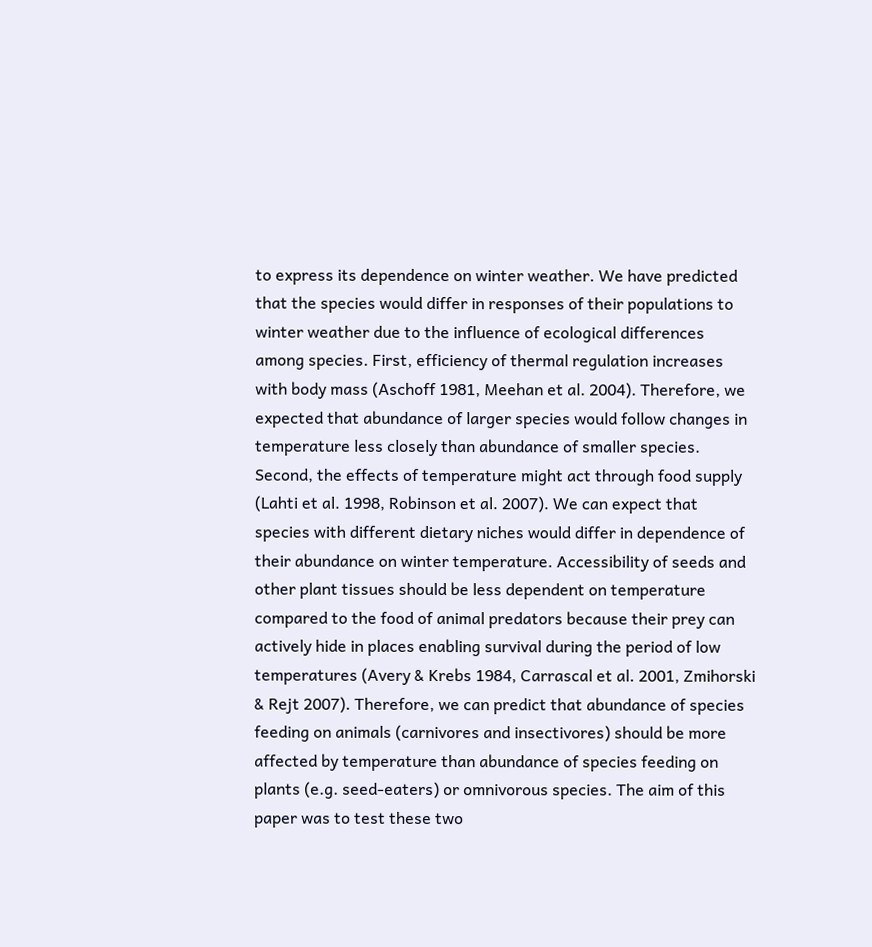to express its dependence on winter weather. We have predicted that the species would differ in responses of their populations to winter weather due to the influence of ecological differences among species. First, efficiency of thermal regulation increases with body mass (Aschoff 1981, Meehan et al. 2004). Therefore, we expected that abundance of larger species would follow changes in temperature less closely than abundance of smaller species. Second, the effects of temperature might act through food supply (Lahti et al. 1998, Robinson et al. 2007). We can expect that species with different dietary niches would differ in dependence of their abundance on winter temperature. Accessibility of seeds and other plant tissues should be less dependent on temperature compared to the food of animal predators because their prey can actively hide in places enabling survival during the period of low temperatures (Avery & Krebs 1984, Carrascal et al. 2001, Zmihorski & Rejt 2007). Therefore, we can predict that abundance of species feeding on animals (carnivores and insectivores) should be more affected by temperature than abundance of species feeding on plants (e.g. seed-eaters) or omnivorous species. The aim of this paper was to test these two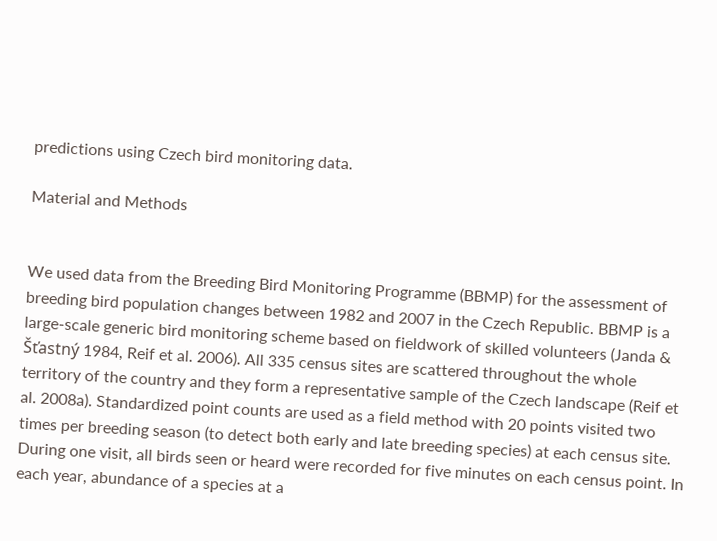predictions using Czech bird monitoring data.

Material and Methods


We used data from the Breeding Bird Monitoring Programme (BBMP) for the assessment of breeding bird population changes between 1982 and 2007 in the Czech Republic. BBMP is a large-scale generic bird monitoring scheme based on fieldwork of skilled volunteers (Janda & Šťastný 1984, Reif et al. 2006). All 335 census sites are scattered throughout the whole territory of the country and they form a representative sample of the Czech landscape (Reif et al. 2008a). Standardized point counts are used as a field method with 20 points visited two times per breeding season (to detect both early and late breeding species) at each census site. During one visit, all birds seen or heard were recorded for five minutes on each census point. In each year, abundance of a species at a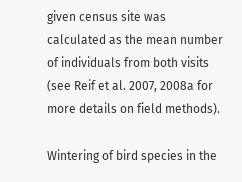given census site was calculated as the mean number of individuals from both visits (see Reif et al. 2007, 2008a for more details on field methods).

Wintering of bird species in the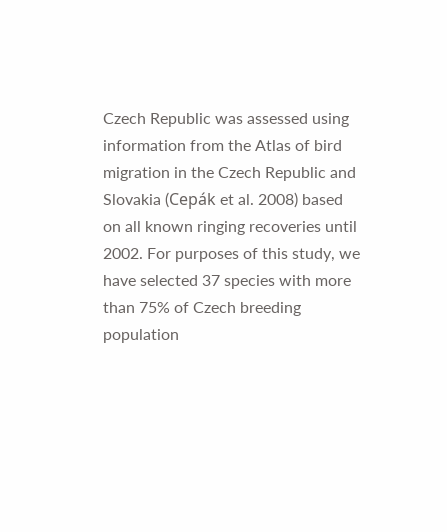Czech Republic was assessed using information from the Atlas of bird migration in the Czech Republic and Slovakia (Cepák et al. 2008) based on all known ringing recoveries until 2002. For purposes of this study, we have selected 37 species with more than 75% of Czech breeding population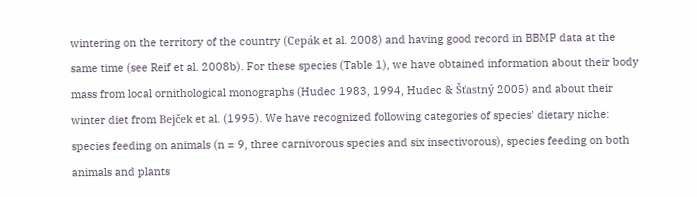wintering on the territory of the country (Cepák et al. 2008) and having good record in BBMP data at the same time (see Reif et al. 2008b). For these species (Table 1), we have obtained information about their body mass from local ornithological monographs (Hudec 1983, 1994, Hudec & Šťastný 2005) and about their winter diet from Bejček et al. (1995). We have recognized following categories of species' dietary niche: species feeding on animals (n = 9, three carnivorous species and six insectivorous), species feeding on both animals and plants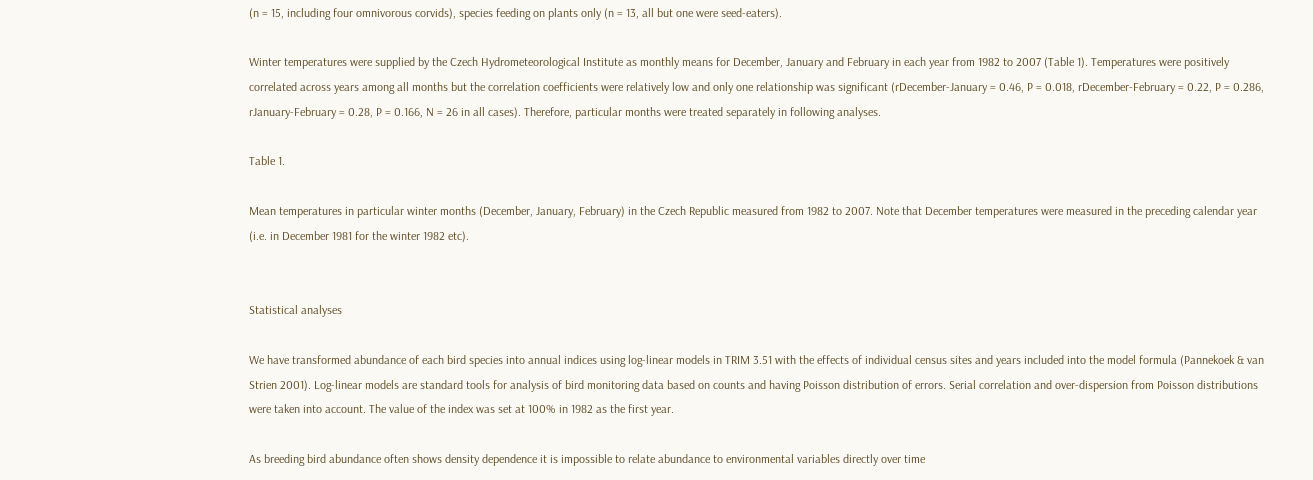(n = 15, including four omnivorous corvids), species feeding on plants only (n = 13, all but one were seed-eaters).

Winter temperatures were supplied by the Czech Hydrometeorological Institute as monthly means for December, January and February in each year from 1982 to 2007 (Table 1). Temperatures were positively correlated across years among all months but the correlation coefficients were relatively low and only one relationship was significant (rDecember-January = 0.46, P = 0.018, rDecember-February = 0.22, P = 0.286, rJanuary-February = 0.28, P = 0.166, N = 26 in all cases). Therefore, particular months were treated separately in following analyses.

Table 1.

Mean temperatures in particular winter months (December, January, February) in the Czech Republic measured from 1982 to 2007. Note that December temperatures were measured in the preceding calendar year (i.e. in December 1981 for the winter 1982 etc).


Statistical analyses

We have transformed abundance of each bird species into annual indices using log-linear models in TRIM 3.51 with the effects of individual census sites and years included into the model formula (Pannekoek & van Strien 2001). Log-linear models are standard tools for analysis of bird monitoring data based on counts and having Poisson distribution of errors. Serial correlation and over-dispersion from Poisson distributions were taken into account. The value of the index was set at 100% in 1982 as the first year.

As breeding bird abundance often shows density dependence it is impossible to relate abundance to environmental variables directly over time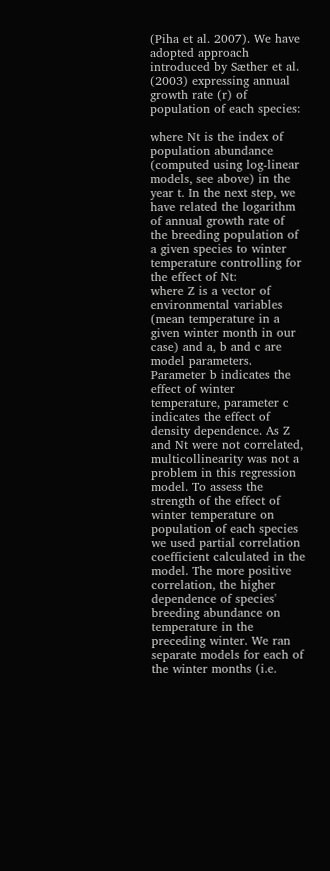(Piha et al. 2007). We have adopted approach introduced by Sæther et al. (2003) expressing annual growth rate (r) of population of each species:

where Nt is the index of population abundance (computed using log-linear models, see above) in the year t. In the next step, we have related the logarithm of annual growth rate of the breeding population of a given species to winter temperature controlling for the effect of Nt:
where Z is a vector of environmental variables (mean temperature in a given winter month in our case) and a, b and c are model parameters. Parameter b indicates the effect of winter temperature, parameter c indicates the effect of density dependence. As Z and Nt were not correlated, multicollinearity was not a problem in this regression model. To assess the strength of the effect of winter temperature on population of each species we used partial correlation coefficient calculated in the model. The more positive correlation, the higher dependence of species' breeding abundance on temperature in the preceding winter. We ran separate models for each of the winter months (i.e.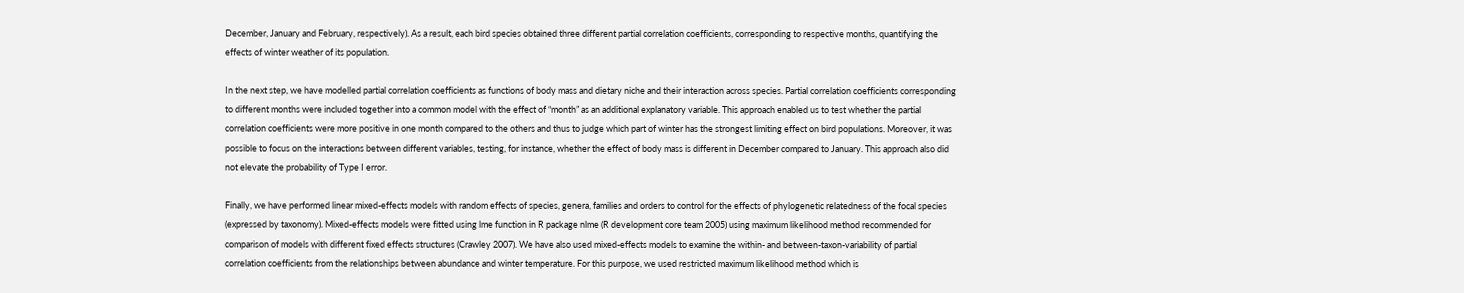December, January and February, respectively). As a result, each bird species obtained three different partial correlation coefficients, corresponding to respective months, quantifying the effects of winter weather of its population.

In the next step, we have modelled partial correlation coefficients as functions of body mass and dietary niche and their interaction across species. Partial correlation coefficients corresponding to different months were included together into a common model with the effect of “month” as an additional explanatory variable. This approach enabled us to test whether the partial correlation coefficients were more positive in one month compared to the others and thus to judge which part of winter has the strongest limiting effect on bird populations. Moreover, it was possible to focus on the interactions between different variables, testing, for instance, whether the effect of body mass is different in December compared to January. This approach also did not elevate the probability of Type I error.

Finally, we have performed linear mixed-effects models with random effects of species, genera, families and orders to control for the effects of phylogenetic relatedness of the focal species (expressed by taxonomy). Mixed-effects models were fitted using lme function in R package nlme (R development core team 2005) using maximum likelihood method recommended for comparison of models with different fixed effects structures (Crawley 2007). We have also used mixed-effects models to examine the within- and between-taxon-variability of partial correlation coefficients from the relationships between abundance and winter temperature. For this purpose, we used restricted maximum likelihood method which is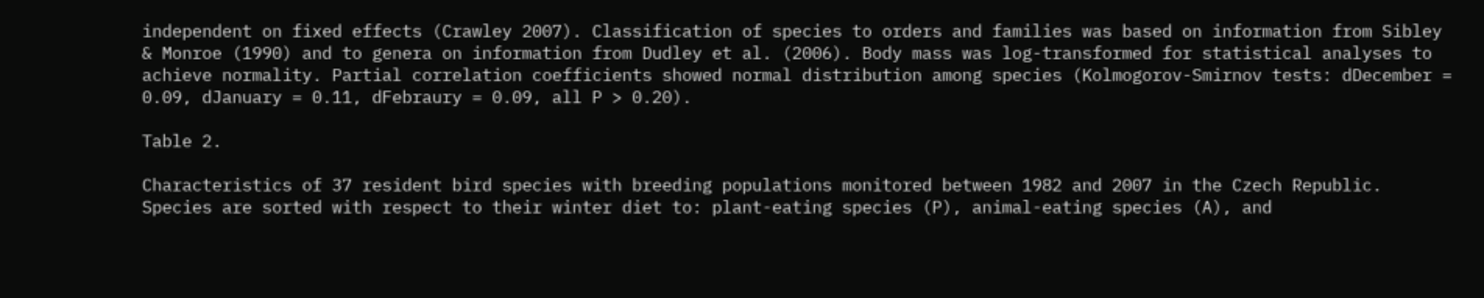independent on fixed effects (Crawley 2007). Classification of species to orders and families was based on information from Sibley & Monroe (1990) and to genera on information from Dudley et al. (2006). Body mass was log-transformed for statistical analyses to achieve normality. Partial correlation coefficients showed normal distribution among species (Kolmogorov-Smirnov tests: dDecember = 0.09, dJanuary = 0.11, dFebraury = 0.09, all P > 0.20).

Table 2.

Characteristics of 37 resident bird species with breeding populations monitored between 1982 and 2007 in the Czech Republic. Species are sorted with respect to their winter diet to: plant-eating species (P), animal-eating species (A), and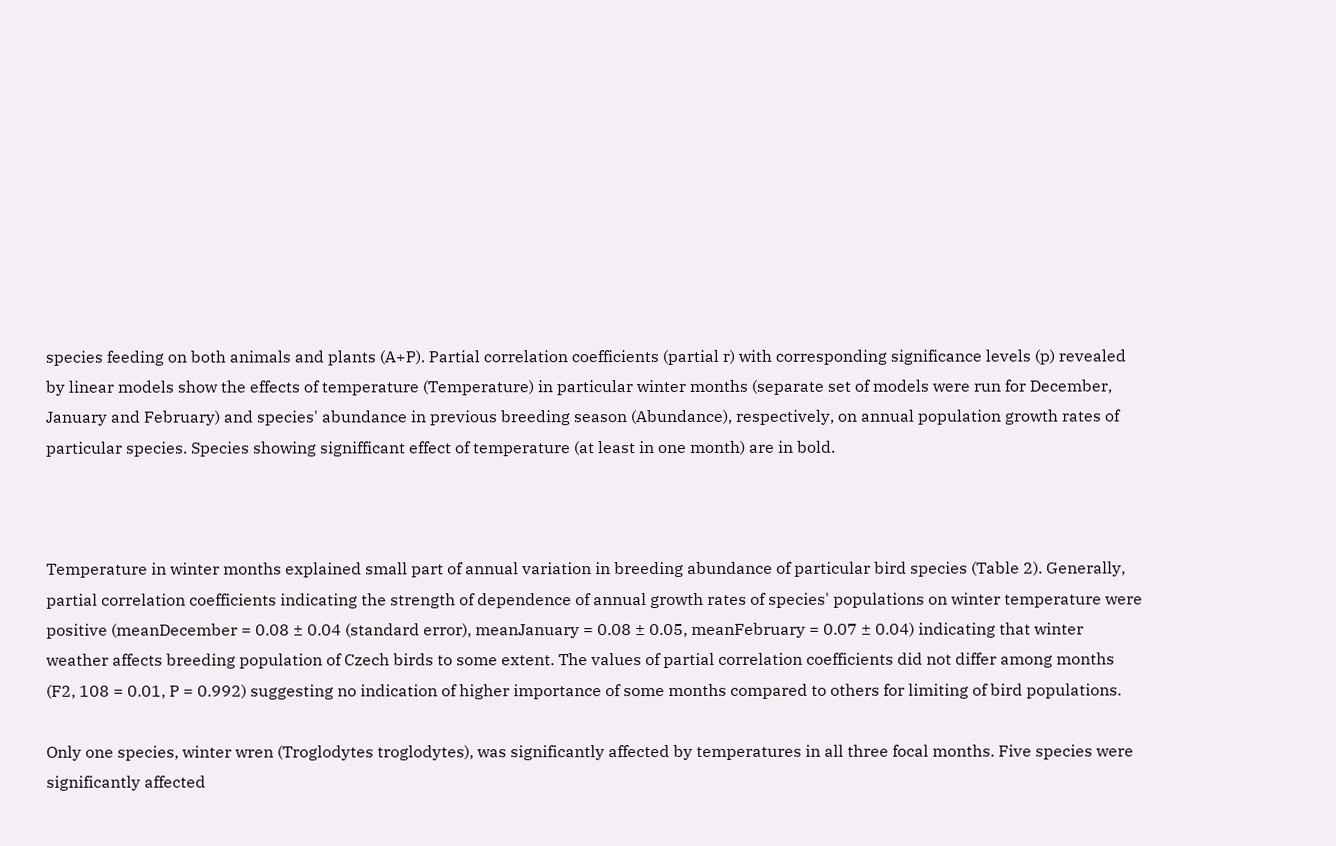species feeding on both animals and plants (A+P). Partial correlation coefficients (partial r) with corresponding significance levels (p) revealed by linear models show the effects of temperature (Temperature) in particular winter months (separate set of models were run for December, January and February) and species' abundance in previous breeding season (Abundance), respectively, on annual population growth rates of particular species. Species showing signifficant effect of temperature (at least in one month) are in bold.



Temperature in winter months explained small part of annual variation in breeding abundance of particular bird species (Table 2). Generally, partial correlation coefficients indicating the strength of dependence of annual growth rates of species' populations on winter temperature were positive (meanDecember = 0.08 ± 0.04 (standard error), meanJanuary = 0.08 ± 0.05, meanFebruary = 0.07 ± 0.04) indicating that winter weather affects breeding population of Czech birds to some extent. The values of partial correlation coefficients did not differ among months (F2, 108 = 0.01, P = 0.992) suggesting no indication of higher importance of some months compared to others for limiting of bird populations.

Only one species, winter wren (Troglodytes troglodytes), was significantly affected by temperatures in all three focal months. Five species were significantly affected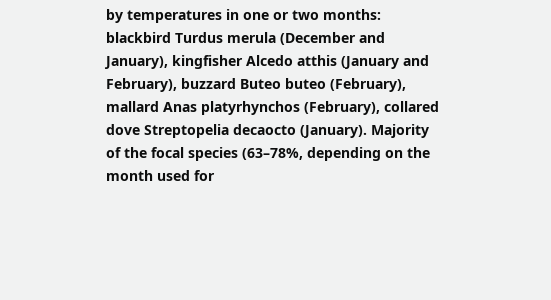by temperatures in one or two months: blackbird Turdus merula (December and January), kingfisher Alcedo atthis (January and February), buzzard Buteo buteo (February), mallard Anas platyrhynchos (February), collared dove Streptopelia decaocto (January). Majority of the focal species (63–78%, depending on the month used for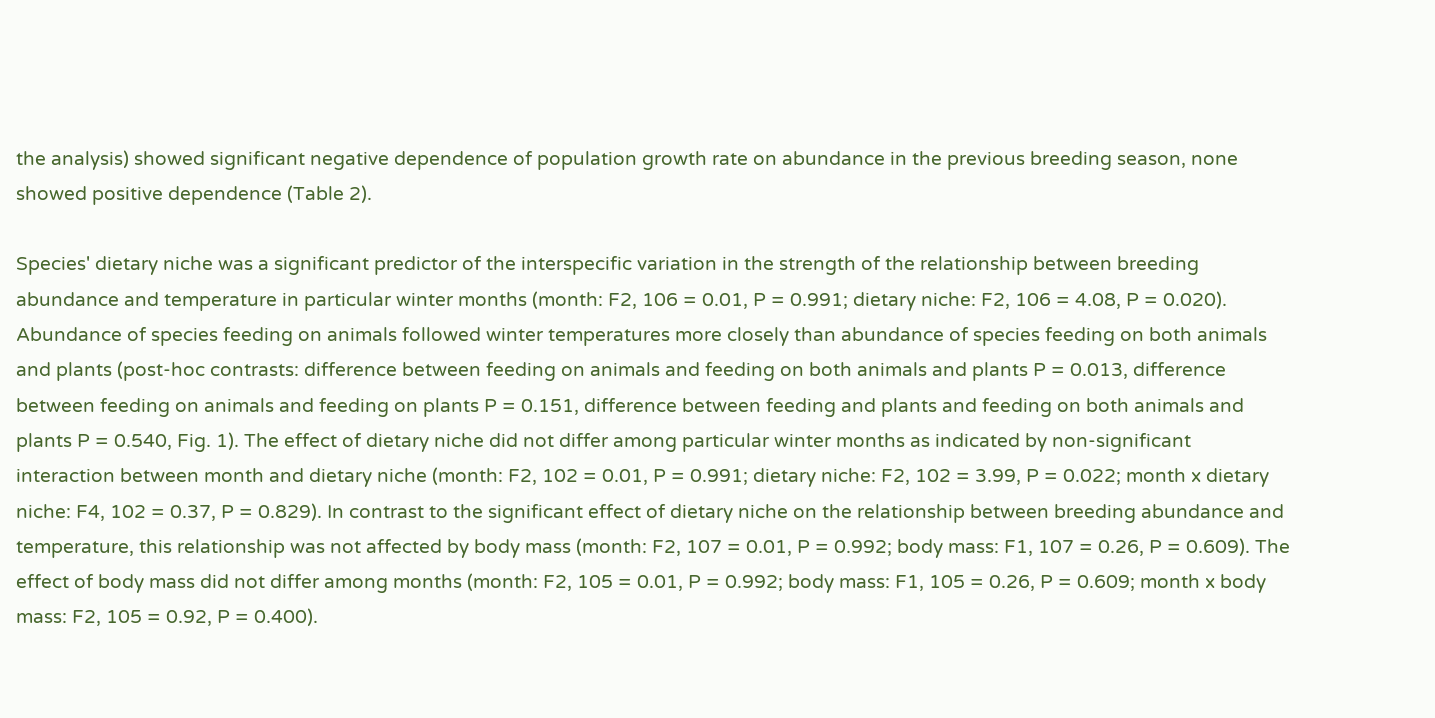the analysis) showed significant negative dependence of population growth rate on abundance in the previous breeding season, none showed positive dependence (Table 2).

Species' dietary niche was a significant predictor of the interspecific variation in the strength of the relationship between breeding abundance and temperature in particular winter months (month: F2, 106 = 0.01, P = 0.991; dietary niche: F2, 106 = 4.08, P = 0.020). Abundance of species feeding on animals followed winter temperatures more closely than abundance of species feeding on both animals and plants (post-hoc contrasts: difference between feeding on animals and feeding on both animals and plants P = 0.013, difference between feeding on animals and feeding on plants P = 0.151, difference between feeding and plants and feeding on both animals and plants P = 0.540, Fig. 1). The effect of dietary niche did not differ among particular winter months as indicated by non-significant interaction between month and dietary niche (month: F2, 102 = 0.01, P = 0.991; dietary niche: F2, 102 = 3.99, P = 0.022; month x dietary niche: F4, 102 = 0.37, P = 0.829). In contrast to the significant effect of dietary niche on the relationship between breeding abundance and temperature, this relationship was not affected by body mass (month: F2, 107 = 0.01, P = 0.992; body mass: F1, 107 = 0.26, P = 0.609). The effect of body mass did not differ among months (month: F2, 105 = 0.01, P = 0.992; body mass: F1, 105 = 0.26, P = 0.609; month x body mass: F2, 105 = 0.92, P = 0.400).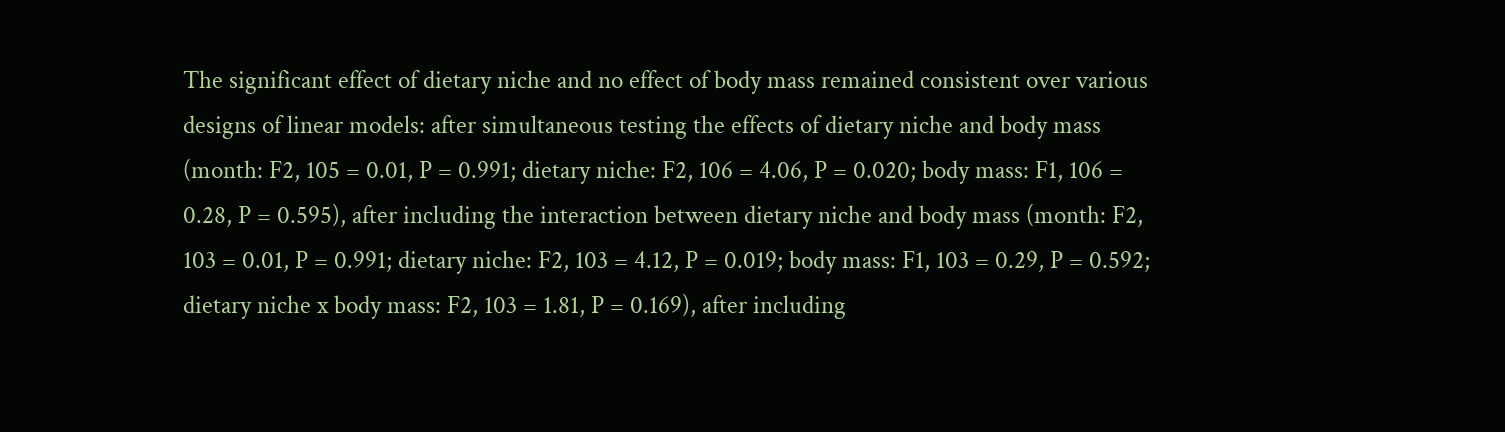The significant effect of dietary niche and no effect of body mass remained consistent over various designs of linear models: after simultaneous testing the effects of dietary niche and body mass (month: F2, 105 = 0.01, P = 0.991; dietary niche: F2, 106 = 4.06, P = 0.020; body mass: F1, 106 = 0.28, P = 0.595), after including the interaction between dietary niche and body mass (month: F2, 103 = 0.01, P = 0.991; dietary niche: F2, 103 = 4.12, P = 0.019; body mass: F1, 103 = 0.29, P = 0.592; dietary niche x body mass: F2, 103 = 1.81, P = 0.169), after including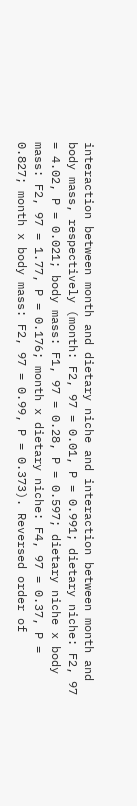interaction between month and dietary niche and interaction between month and body mass, respectively (month: F2, 97 = 0.01, P = 0.991; dietary niche: F2, 97 = 4.02, P = 0.021; body mass: F1, 97 = 0.28, P = 0.597; dietary niche x body mass: F2, 97 = 1.77, P = 0.176; month x dietary niche: F4, 97 = 0.37, P = 0.827; month x body mass: F2, 97 = 0.99, P = 0.373). Reversed order of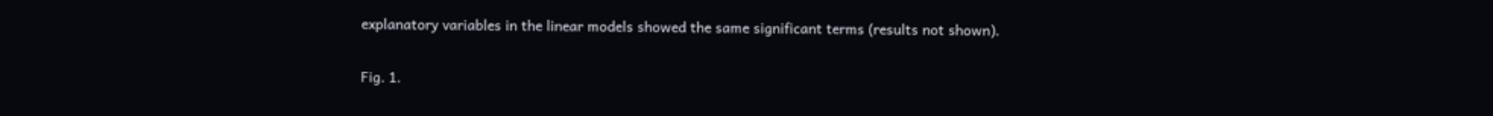explanatory variables in the linear models showed the same significant terms (results not shown).

Fig. 1.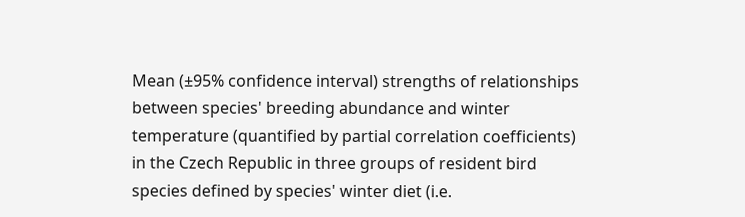Mean (±95% confidence interval) strengths of relationships between species' breeding abundance and winter temperature (quantified by partial correlation coefficients) in the Czech Republic in three groups of resident bird species defined by species' winter diet (i.e.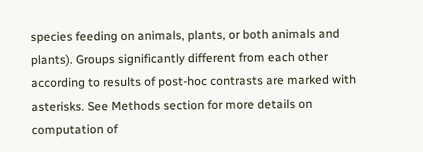species feeding on animals, plants, or both animals and plants). Groups significantly different from each other according to results of post-hoc contrasts are marked with asterisks. See Methods section for more details on computation of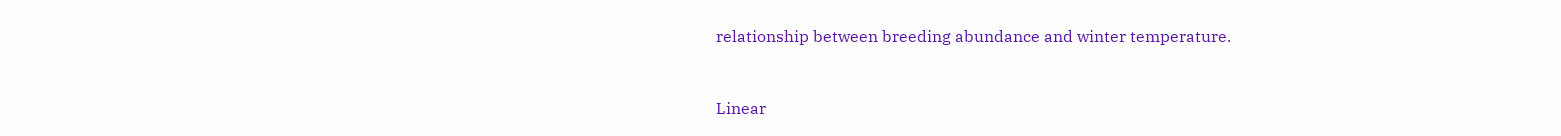relationship between breeding abundance and winter temperature.


Linear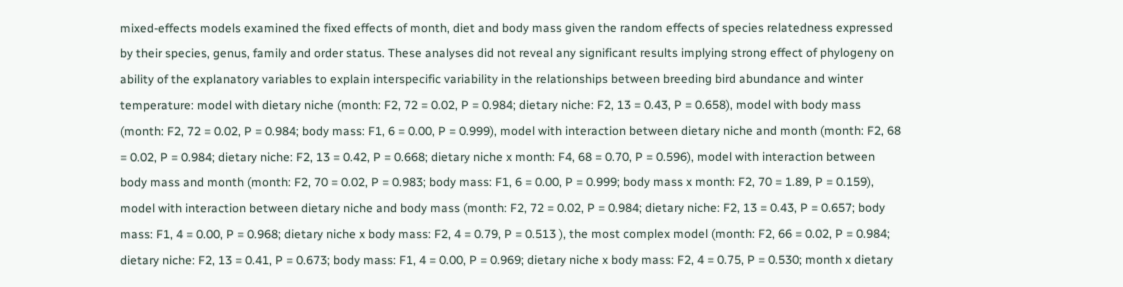mixed-effects models examined the fixed effects of month, diet and body mass given the random effects of species relatedness expressed by their species, genus, family and order status. These analyses did not reveal any significant results implying strong effect of phylogeny on ability of the explanatory variables to explain interspecific variability in the relationships between breeding bird abundance and winter temperature: model with dietary niche (month: F2, 72 = 0.02, P = 0.984; dietary niche: F2, 13 = 0.43, P = 0.658), model with body mass (month: F2, 72 = 0.02, P = 0.984; body mass: F1, 6 = 0.00, P = 0.999), model with interaction between dietary niche and month (month: F2, 68 = 0.02, P = 0.984; dietary niche: F2, 13 = 0.42, P = 0.668; dietary niche x month: F4, 68 = 0.70, P = 0.596), model with interaction between body mass and month (month: F2, 70 = 0.02, P = 0.983; body mass: F1, 6 = 0.00, P = 0.999; body mass x month: F2, 70 = 1.89, P = 0.159), model with interaction between dietary niche and body mass (month: F2, 72 = 0.02, P = 0.984; dietary niche: F2, 13 = 0.43, P = 0.657; body mass: F1, 4 = 0.00, P = 0.968; dietary niche x body mass: F2, 4 = 0.79, P = 0.513 ), the most complex model (month: F2, 66 = 0.02, P = 0.984; dietary niche: F2, 13 = 0.41, P = 0.673; body mass: F1, 4 = 0.00, P = 0.969; dietary niche x body mass: F2, 4 = 0.75, P = 0.530; month x dietary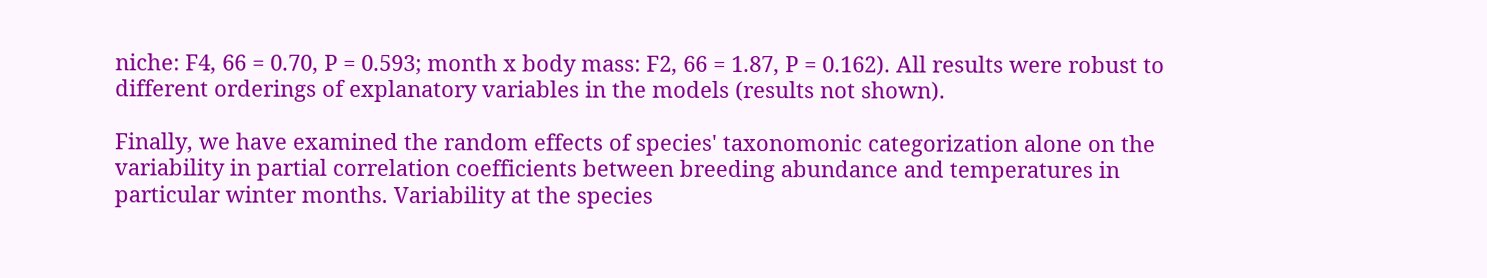niche: F4, 66 = 0.70, P = 0.593; month x body mass: F2, 66 = 1.87, P = 0.162). All results were robust to different orderings of explanatory variables in the models (results not shown).

Finally, we have examined the random effects of species' taxonomonic categorization alone on the variability in partial correlation coefficients between breeding abundance and temperatures in particular winter months. Variability at the species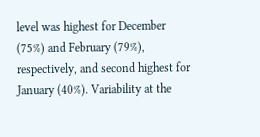level was highest for December (75%) and February (79%), respectively, and second highest for January (40%). Variability at the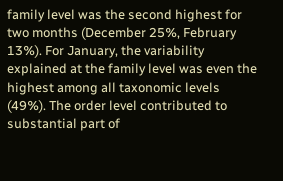family level was the second highest for two months (December 25%, February 13%). For January, the variability explained at the family level was even the highest among all taxonomic levels (49%). The order level contributed to substantial part of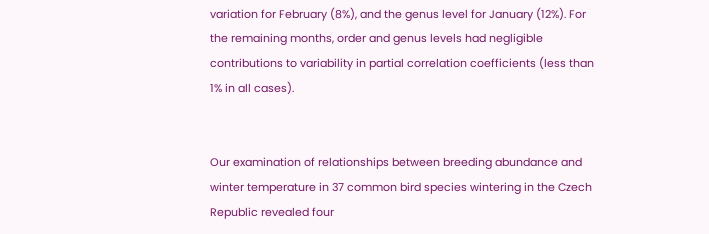variation for February (8%), and the genus level for January (12%). For the remaining months, order and genus levels had negligible contributions to variability in partial correlation coefficients (less than 1% in all cases).


Our examination of relationships between breeding abundance and winter temperature in 37 common bird species wintering in the Czech Republic revealed four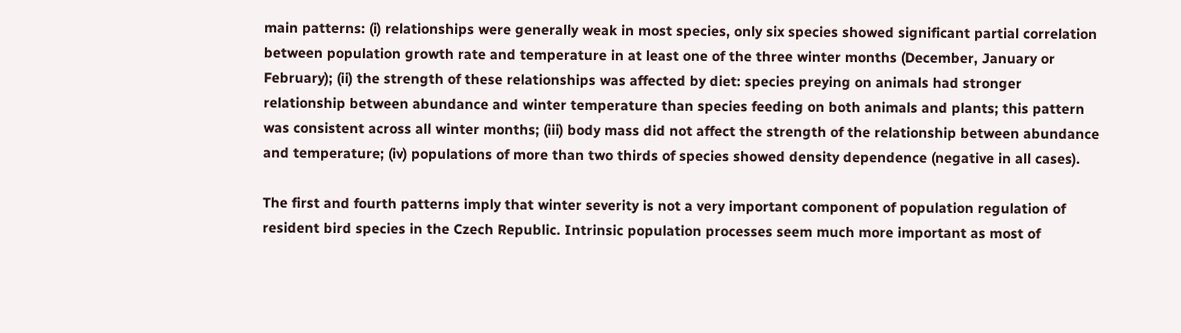main patterns: (i) relationships were generally weak in most species, only six species showed significant partial correlation between population growth rate and temperature in at least one of the three winter months (December, January or February); (ii) the strength of these relationships was affected by diet: species preying on animals had stronger relationship between abundance and winter temperature than species feeding on both animals and plants; this pattern was consistent across all winter months; (iii) body mass did not affect the strength of the relationship between abundance and temperature; (iv) populations of more than two thirds of species showed density dependence (negative in all cases).

The first and fourth patterns imply that winter severity is not a very important component of population regulation of resident bird species in the Czech Republic. Intrinsic population processes seem much more important as most of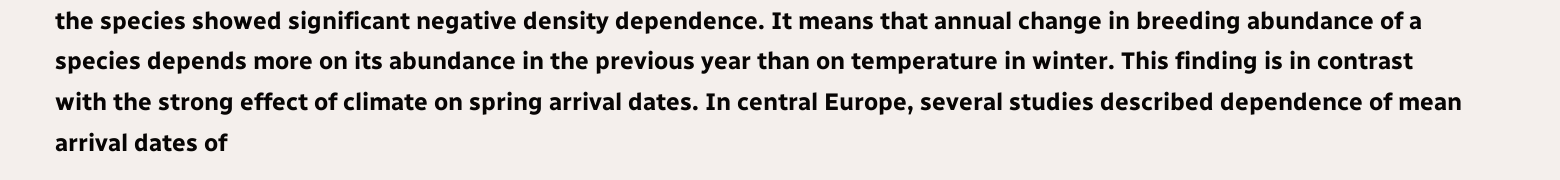the species showed significant negative density dependence. It means that annual change in breeding abundance of a species depends more on its abundance in the previous year than on temperature in winter. This finding is in contrast with the strong effect of climate on spring arrival dates. In central Europe, several studies described dependence of mean arrival dates of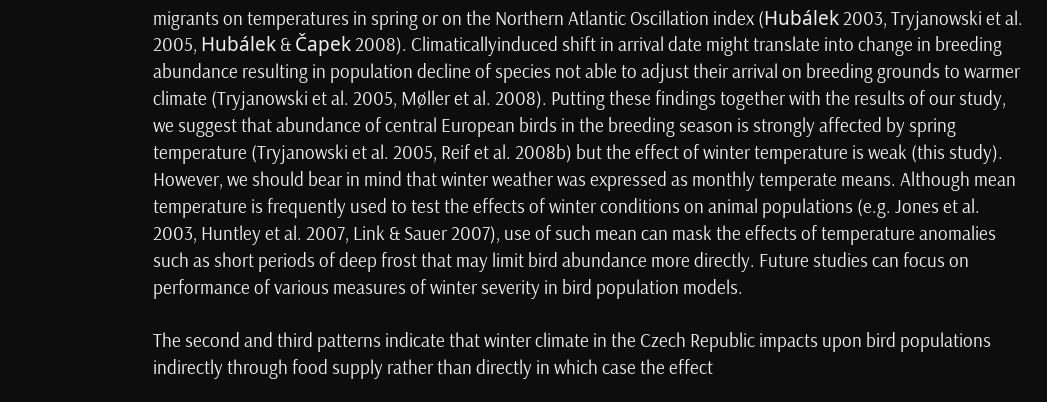migrants on temperatures in spring or on the Northern Atlantic Oscillation index (Hubálek 2003, Tryjanowski et al. 2005, Hubálek & Čapek 2008). Climaticallyinduced shift in arrival date might translate into change in breeding abundance resulting in population decline of species not able to adjust their arrival on breeding grounds to warmer climate (Tryjanowski et al. 2005, Møller et al. 2008). Putting these findings together with the results of our study, we suggest that abundance of central European birds in the breeding season is strongly affected by spring temperature (Tryjanowski et al. 2005, Reif et al. 2008b) but the effect of winter temperature is weak (this study). However, we should bear in mind that winter weather was expressed as monthly temperate means. Although mean temperature is frequently used to test the effects of winter conditions on animal populations (e.g. Jones et al. 2003, Huntley et al. 2007, Link & Sauer 2007), use of such mean can mask the effects of temperature anomalies such as short periods of deep frost that may limit bird abundance more directly. Future studies can focus on performance of various measures of winter severity in bird population models.

The second and third patterns indicate that winter climate in the Czech Republic impacts upon bird populations indirectly through food supply rather than directly in which case the effect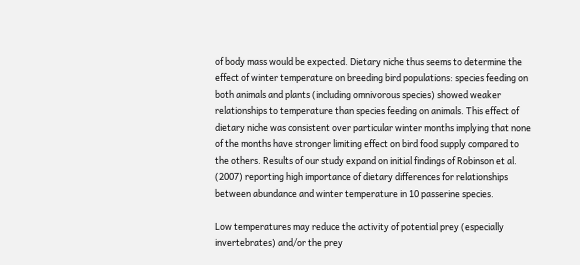of body mass would be expected. Dietary niche thus seems to determine the effect of winter temperature on breeding bird populations: species feeding on both animals and plants (including omnivorous species) showed weaker relationships to temperature than species feeding on animals. This effect of dietary niche was consistent over particular winter months implying that none of the months have stronger limiting effect on bird food supply compared to the others. Results of our study expand on initial findings of Robinson et al. (2007) reporting high importance of dietary differences for relationships between abundance and winter temperature in 10 passerine species.

Low temperatures may reduce the activity of potential prey (especially invertebrates) and/or the prey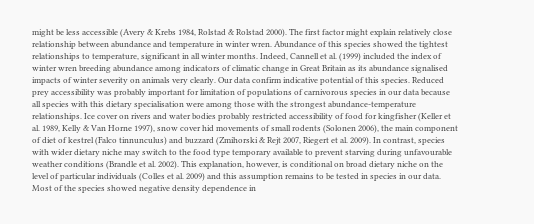might be less accessible (Avery & Krebs 1984, Rolstad & Rolstad 2000). The first factor might explain relatively close relationship between abundance and temperature in winter wren. Abundance of this species showed the tightest relationships to temperature, significant in all winter months. Indeed, Cannell et al. (1999) included the index of winter wren breeding abundance among indicators of climatic change in Great Britain as its abundance signalised impacts of winter severity on animals very clearly. Our data confirm indicative potential of this species. Reduced prey accessibility was probably important for limitation of populations of carnivorous species in our data because all species with this dietary specialisation were among those with the strongest abundance-temperature relationships. Ice cover on rivers and water bodies probably restricted accessibility of food for kingfisher (Keller et al. 1989, Kelly & Van Horne 1997), snow cover hid movements of small rodents (Solonen 2006), the main component of diet of kestrel (Falco tinnunculus) and buzzard (Zmihorski & Rejt 2007, Riegert et al. 2009). In contrast, species with wider dietary niche may switch to the food type temporary available to prevent starving during unfavourable weather conditions (Brandle et al. 2002). This explanation, however, is conditional on broad dietary niche on the level of particular individuals (Colles et al. 2009) and this assumption remains to be tested in species in our data. Most of the species showed negative density dependence in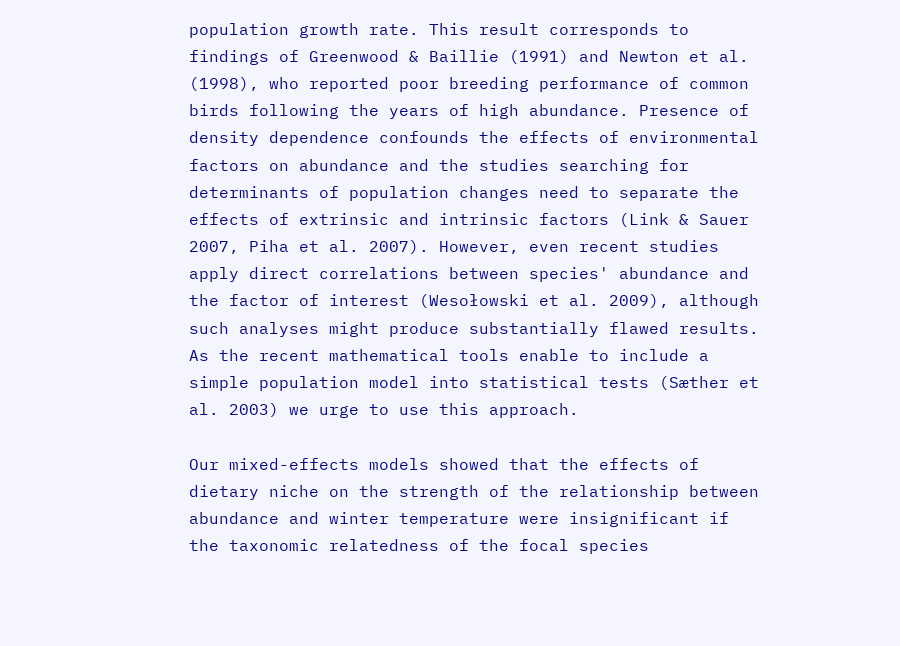population growth rate. This result corresponds to findings of Greenwood & Baillie (1991) and Newton et al. (1998), who reported poor breeding performance of common birds following the years of high abundance. Presence of density dependence confounds the effects of environmental factors on abundance and the studies searching for determinants of population changes need to separate the effects of extrinsic and intrinsic factors (Link & Sauer 2007, Piha et al. 2007). However, even recent studies apply direct correlations between species' abundance and the factor of interest (Wesołowski et al. 2009), although such analyses might produce substantially flawed results. As the recent mathematical tools enable to include a simple population model into statistical tests (Sæther et al. 2003) we urge to use this approach.

Our mixed-effects models showed that the effects of dietary niche on the strength of the relationship between abundance and winter temperature were insignificant if the taxonomic relatedness of the focal species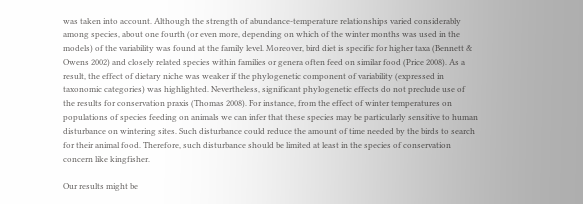was taken into account. Although the strength of abundance-temperature relationships varied considerably among species, about one fourth (or even more, depending on which of the winter months was used in the models) of the variability was found at the family level. Moreover, bird diet is specific for higher taxa (Bennett & Owens 2002) and closely related species within families or genera often feed on similar food (Price 2008). As a result, the effect of dietary niche was weaker if the phylogenetic component of variability (expressed in taxonomic categories) was highlighted. Nevertheless, significant phylogenetic effects do not preclude use of the results for conservation praxis (Thomas 2008). For instance, from the effect of winter temperatures on populations of species feeding on animals we can infer that these species may be particularly sensitive to human disturbance on wintering sites. Such disturbance could reduce the amount of time needed by the birds to search for their animal food. Therefore, such disturbance should be limited at least in the species of conservation concern like kingfisher.

Our results might be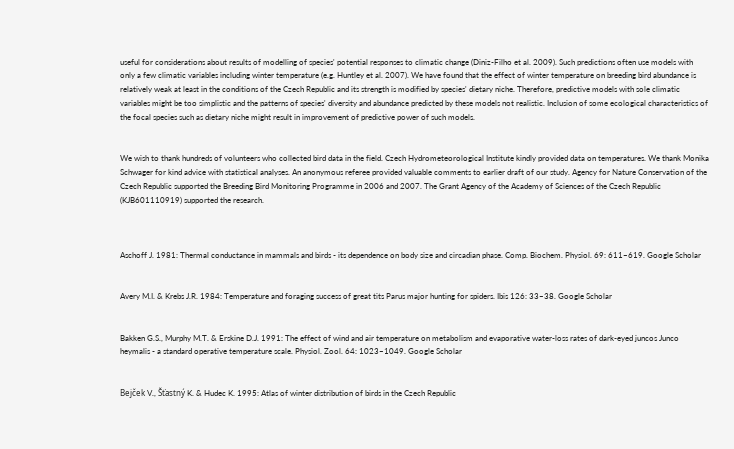useful for considerations about results of modelling of species' potential responses to climatic change (Diniz-Filho et al. 2009). Such predictions often use models with only a few climatic variables including winter temperature (e.g. Huntley et al. 2007). We have found that the effect of winter temperature on breeding bird abundance is relatively weak at least in the conditions of the Czech Republic and its strength is modified by species' dietary niche. Therefore, predictive models with sole climatic variables might be too simplistic and the patterns of species' diversity and abundance predicted by these models not realistic. Inclusion of some ecological characteristics of the focal species such as dietary niche might result in improvement of predictive power of such models.


We wish to thank hundreds of volunteers who collected bird data in the field. Czech Hydrometeorological Institute kindly provided data on temperatures. We thank Monika Schwager for kind advice with statistical analyses. An anonymous referee provided valuable comments to earlier draft of our study. Agency for Nature Conservation of the Czech Republic supported the Breeding Bird Monitoring Programme in 2006 and 2007. The Grant Agency of the Academy of Sciences of the Czech Republic (KJB601110919) supported the research.



Aschoff J. 1981: Thermal conductance in mammals and birds - its dependence on body size and circadian phase. Comp. Biochem. Physiol. 69: 611–619. Google Scholar


Avery M.I. & Krebs J.R. 1984: Temperature and foraging success of great tits Parus major hunting for spiders. Ibis 126: 33–38. Google Scholar


Bakken G.S., Murphy M.T. & Erskine D.J. 1991: The effect of wind and air temperature on metabolism and evaporative water-loss rates of dark-eyed juncos Junco heymalis - a standard operative temperature scale. Physiol. Zool. 64: 1023–1049. Google Scholar


Bejček V., Šťastný K. & Hudec K. 1995: Atlas of winter distribution of birds in the Czech Republic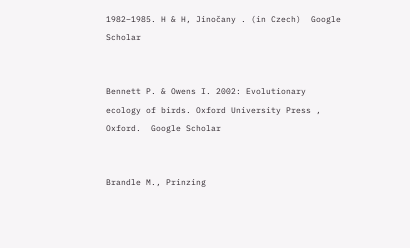1982–1985. H & H, Jinočany . (in Czech)  Google Scholar


Bennett P. & Owens I. 2002: Evolutionary ecology of birds. Oxford University Press , Oxford.  Google Scholar


Brandle M., Prinzing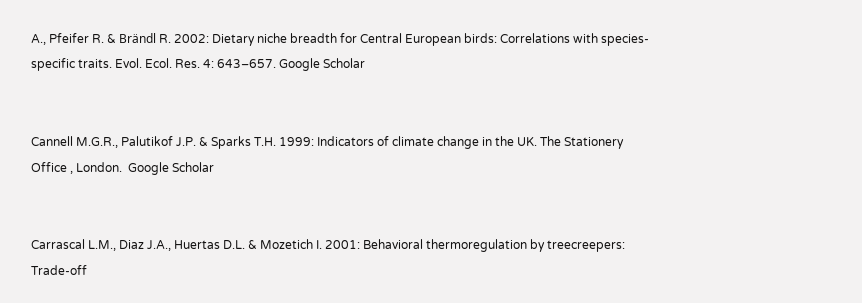A., Pfeifer R. & Brändl R. 2002: Dietary niche breadth for Central European birds: Correlations with species-specific traits. Evol. Ecol. Res. 4: 643–657. Google Scholar


Cannell M.G.R., Palutikof J.P. & Sparks T.H. 1999: Indicators of climate change in the UK. The Stationery Office , London.  Google Scholar


Carrascal L.M., Diaz J.A., Huertas D.L. & Mozetich I. 2001: Behavioral thermoregulation by treecreepers: Trade-off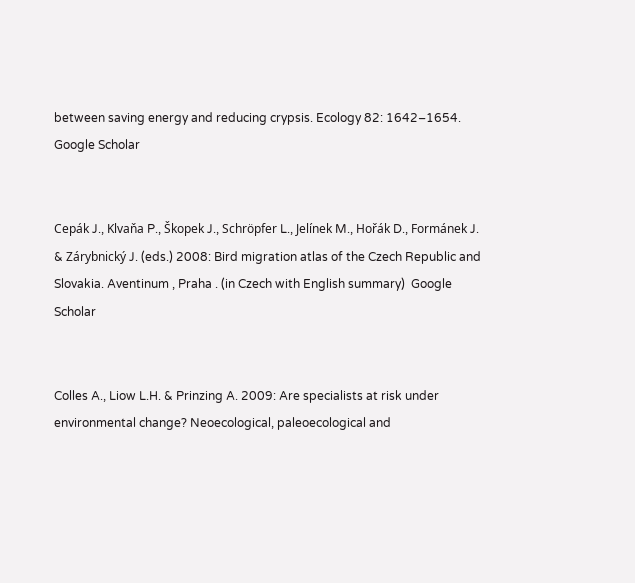between saving energy and reducing crypsis. Ecology 82: 1642–1654. Google Scholar


Cepák J., Klvaňa P., Škopek J., Schröpfer L., Jelínek M., Hořák D., Formánek J. & Zárybnický J. (eds.) 2008: Bird migration atlas of the Czech Republic and Slovakia. Aventinum , Praha . (in Czech with English summary)  Google Scholar


Colles A., Liow L.H. & Prinzing A. 2009: Are specialists at risk under environmental change? Neoecological, paleoecological and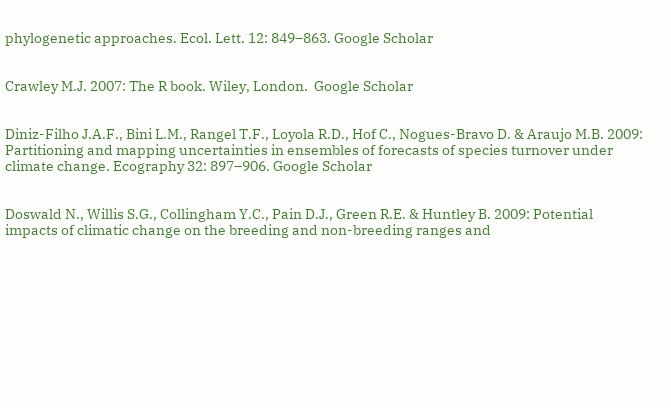phylogenetic approaches. Ecol. Lett. 12: 849–863. Google Scholar


Crawley M.J. 2007: The R book. Wiley, London.  Google Scholar


Diniz-Filho J.A.F., Bini L.M., Rangel T.F., Loyola R.D., Hof C., Nogues-Bravo D. & Araujo M.B. 2009: Partitioning and mapping uncertainties in ensembles of forecasts of species turnover under climate change. Ecography 32: 897–906. Google Scholar


Doswald N., Willis S.G., Collingham Y.C., Pain D.J., Green R.E. & Huntley B. 2009: Potential impacts of climatic change on the breeding and non-breeding ranges and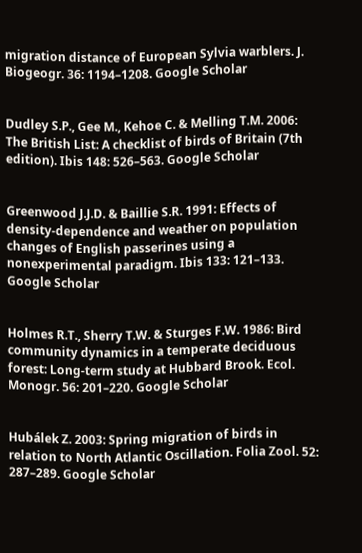migration distance of European Sylvia warblers. J. Biogeogr. 36: 1194–1208. Google Scholar


Dudley S.P., Gee M., Kehoe C. & Melling T.M. 2006: The British List: A checklist of birds of Britain (7th edition). Ibis 148: 526–563. Google Scholar


Greenwood J.J.D. & Baillie S.R. 1991: Effects of density-dependence and weather on population changes of English passerines using a nonexperimental paradigm. Ibis 133: 121–133. Google Scholar


Holmes R.T., Sherry T.W. & Sturges F.W. 1986: Bird community dynamics in a temperate deciduous forest: Long-term study at Hubbard Brook. Ecol. Monogr. 56: 201–220. Google Scholar


Hubálek Z. 2003: Spring migration of birds in relation to North Atlantic Oscillation. Folia Zool. 52: 287–289. Google Scholar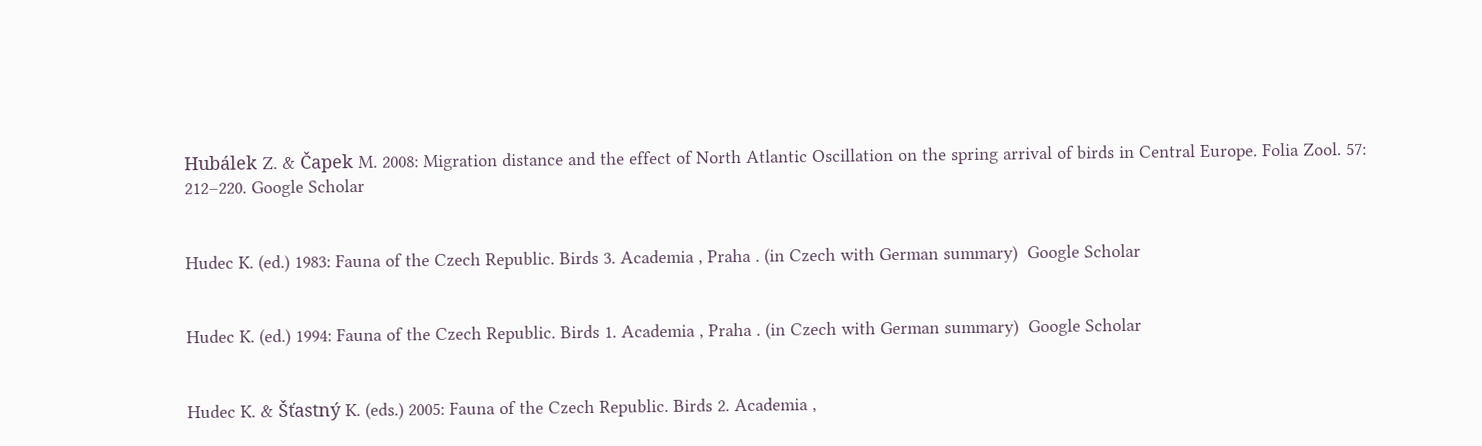Hubálek Z. & Čapek M. 2008: Migration distance and the effect of North Atlantic Oscillation on the spring arrival of birds in Central Europe. Folia Zool. 57: 212–220. Google Scholar


Hudec K. (ed.) 1983: Fauna of the Czech Republic. Birds 3. Academia , Praha . (in Czech with German summary)  Google Scholar


Hudec K. (ed.) 1994: Fauna of the Czech Republic. Birds 1. Academia , Praha . (in Czech with German summary)  Google Scholar


Hudec K. & Šťastný K. (eds.) 2005: Fauna of the Czech Republic. Birds 2. Academia ,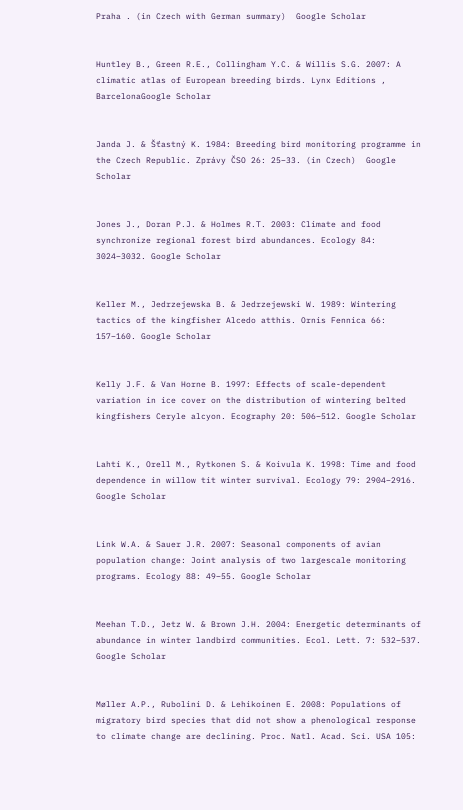Praha . (in Czech with German summary)  Google Scholar


Huntley B., Green R.E., Collingham Y.C. & Willis S.G. 2007: A climatic atlas of European breeding birds. Lynx Editions , BarcelonaGoogle Scholar


Janda J. & Šťastný K. 1984: Breeding bird monitoring programme in the Czech Republic. Zprávy ČSO 26: 25–33. (in Czech)  Google Scholar


Jones J., Doran P.J. & Holmes R.T. 2003: Climate and food synchronize regional forest bird abundances. Ecology 84: 3024–3032. Google Scholar


Keller M., Jedrzejewska B. & Jedrzejewski W. 1989: Wintering tactics of the kingfisher Alcedo atthis. Ornis Fennica 66: 157–160. Google Scholar


Kelly J.F. & Van Horne B. 1997: Effects of scale-dependent variation in ice cover on the distribution of wintering belted kingfishers Ceryle alcyon. Ecography 20: 506–512. Google Scholar


Lahti K., Orell M., Rytkonen S. & Koivula K. 1998: Time and food dependence in willow tit winter survival. Ecology 79: 2904–2916. Google Scholar


Link W.A. & Sauer J.R. 2007: Seasonal components of avian population change: Joint analysis of two largescale monitoring programs. Ecology 88: 49–55. Google Scholar


Meehan T.D., Jetz W. & Brown J.H. 2004: Energetic determinants of abundance in winter landbird communities. Ecol. Lett. 7: 532–537. Google Scholar


Møller A.P., Rubolini D. & Lehikoinen E. 2008: Populations of migratory bird species that did not show a phenological response to climate change are declining. Proc. Natl. Acad. Sci. USA 105: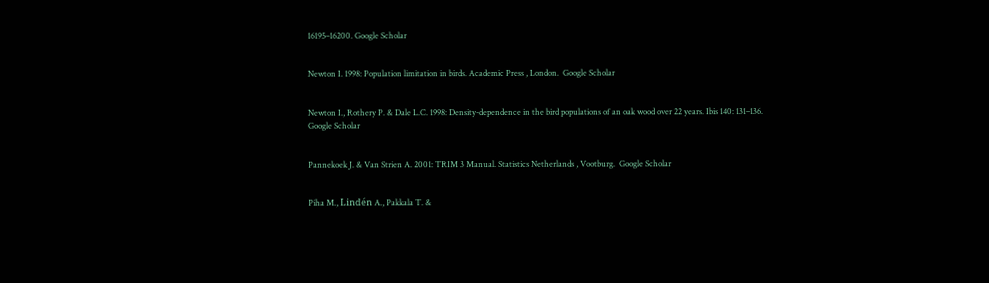16195–16200. Google Scholar


Newton I. 1998: Population limitation in birds. Academic Press , London.  Google Scholar


Newton I., Rothery P. & Dale L.C. 1998: Density-dependence in the bird populations of an oak wood over 22 years. Ibis 140: 131–136. Google Scholar


Pannekoek J. & Van Strien A. 2001: TRIM 3 Manual. Statistics Netherlands , Vootburg.  Google Scholar


Piha M., Lindén A., Pakkala T. &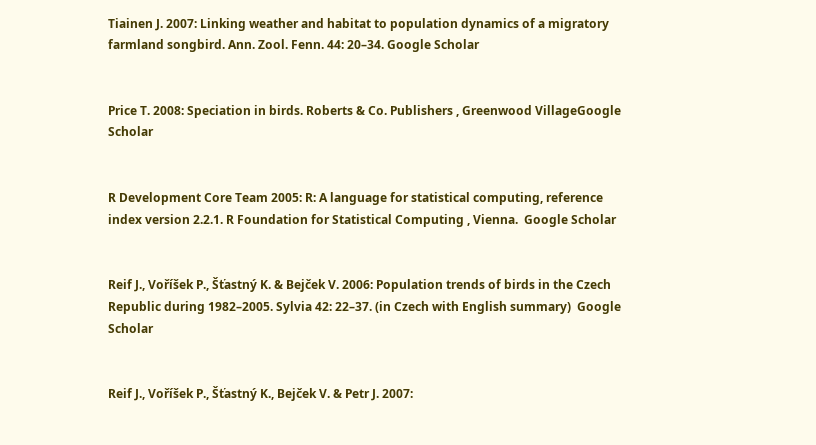Tiainen J. 2007: Linking weather and habitat to population dynamics of a migratory farmland songbird. Ann. Zool. Fenn. 44: 20–34. Google Scholar


Price T. 2008: Speciation in birds. Roberts & Co. Publishers , Greenwood VillageGoogle Scholar


R Development Core Team 2005: R: A language for statistical computing, reference index version 2.2.1. R Foundation for Statistical Computing , Vienna.  Google Scholar


Reif J., Voříšek P., Šťastný K. & Bejček V. 2006: Population trends of birds in the Czech Republic during 1982–2005. Sylvia 42: 22–37. (in Czech with English summary)  Google Scholar


Reif J., Voříšek P., Šťastný K., Bejček V. & Petr J. 2007: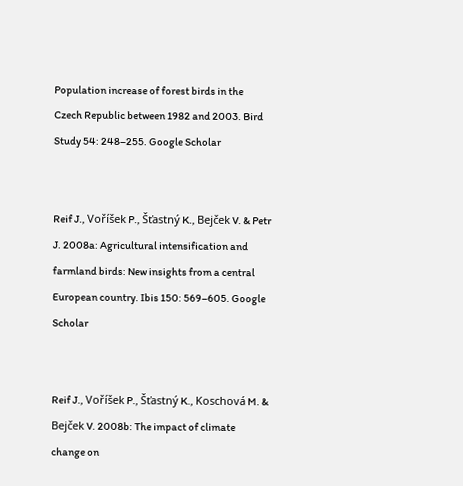Population increase of forest birds in the Czech Republic between 1982 and 2003. Bird Study 54: 248–255. Google Scholar


Reif J., Voříšek P., Šťastný K., Bejček V. & Petr J. 2008a: Agricultural intensification and farmland birds: New insights from a central European country. Ibis 150: 569–605. Google Scholar


Reif J., Voříšek P., Šťastný K., Koschová M. & Bejček V. 2008b: The impact of climate change on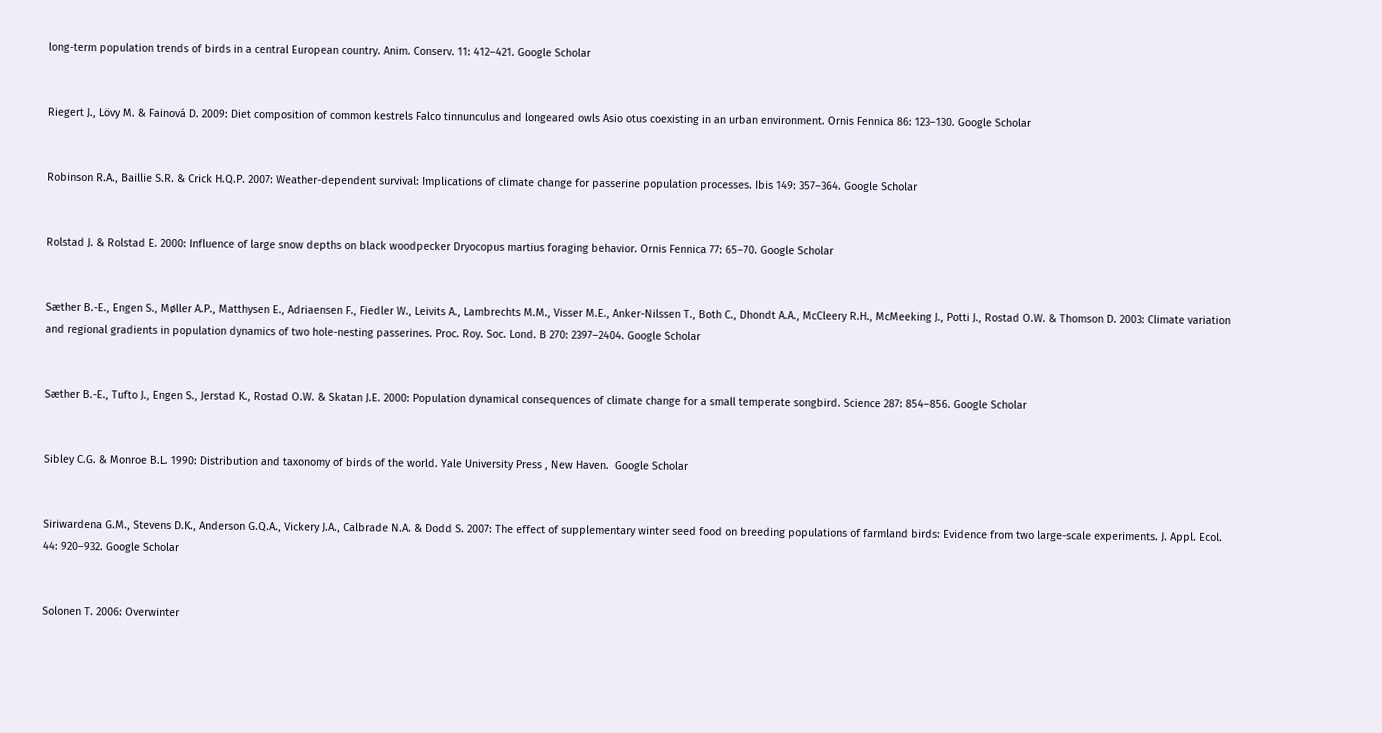long-term population trends of birds in a central European country. Anim. Conserv. 11: 412–421. Google Scholar


Riegert J., Lövy M. & Fainová D. 2009: Diet composition of common kestrels Falco tinnunculus and longeared owls Asio otus coexisting in an urban environment. Ornis Fennica 86: 123–130. Google Scholar


Robinson R.A., Baillie S.R. & Crick H.Q.P. 2007: Weather-dependent survival: Implications of climate change for passerine population processes. Ibis 149: 357–364. Google Scholar


Rolstad J. & Rolstad E. 2000: Influence of large snow depths on black woodpecker Dryocopus martius foraging behavior. Ornis Fennica 77: 65–70. Google Scholar


Sæther B.-E., Engen S., Møller A.P., Matthysen E., Adriaensen F., Fiedler W., Leivits A., Lambrechts M.M., Visser M.E., Anker-Nilssen T., Both C., Dhondt A.A., McCleery R.H., McMeeking J., Potti J., Rostad O.W. & Thomson D. 2003: Climate variation and regional gradients in population dynamics of two hole-nesting passerines. Proc. Roy. Soc. Lond. B 270: 2397–2404. Google Scholar


Sæther B.-E., Tufto J., Engen S., Jerstad K., Rostad O.W. & Skatan J.E. 2000: Population dynamical consequences of climate change for a small temperate songbird. Science 287: 854–856. Google Scholar


Sibley C.G. & Monroe B.L. 1990: Distribution and taxonomy of birds of the world. Yale University Press , New Haven.  Google Scholar


Siriwardena G.M., Stevens D.K., Anderson G.Q.A., Vickery J.A., Calbrade N.A. & Dodd S. 2007: The effect of supplementary winter seed food on breeding populations of farmland birds: Evidence from two large-scale experiments. J. Appl. Ecol. 44: 920–932. Google Scholar


Solonen T. 2006: Overwinter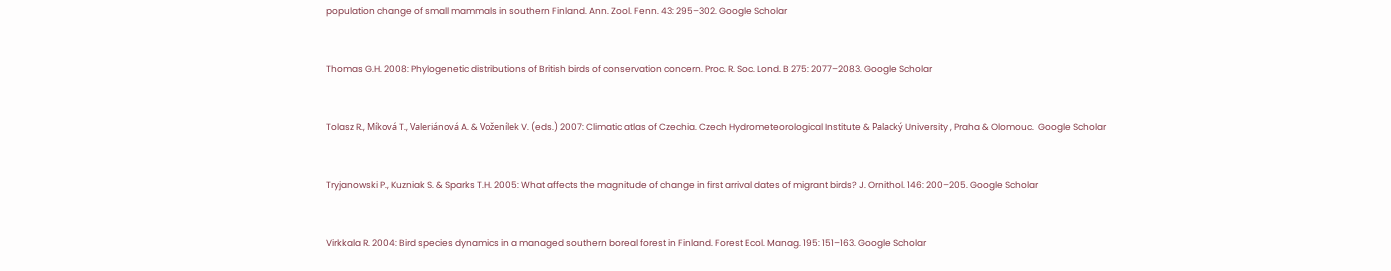population change of small mammals in southern Finland. Ann. Zool. Fenn. 43: 295–302. Google Scholar


Thomas G.H. 2008: Phylogenetic distributions of British birds of conservation concern. Proc. R. Soc. Lond. B 275: 2077–2083. Google Scholar


Tolasz R., Míková T., Valeriánová A. & Voženílek V. (eds.) 2007: Climatic atlas of Czechia. Czech Hydrometeorological Institute & Palacký University , Praha & Olomouc.  Google Scholar


Tryjanowski P., Kuzniak S. & Sparks T.H. 2005: What affects the magnitude of change in first arrival dates of migrant birds? J. Ornithol. 146: 200–205. Google Scholar


Virkkala R. 2004: Bird species dynamics in a managed southern boreal forest in Finland. Forest Ecol. Manag. 195: 151–163. Google Scholar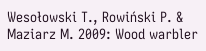Wesołowski T., Rowiński P. & Maziarz M. 2009: Wood warbler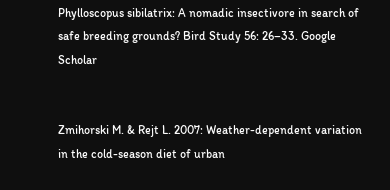Phylloscopus sibilatrix: A nomadic insectivore in search of safe breeding grounds? Bird Study 56: 26–33. Google Scholar


Zmihorski M. & Rejt L. 2007: Weather-dependent variation in the cold-season diet of urban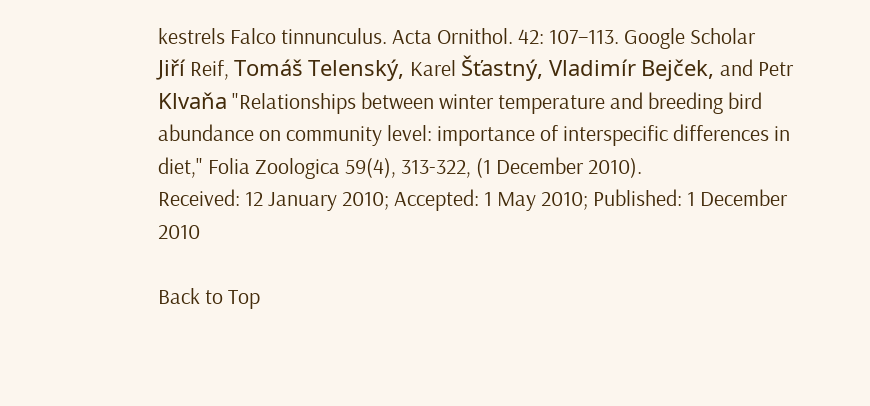kestrels Falco tinnunculus. Acta Ornithol. 42: 107–113. Google Scholar
Jiří Reif, Tomáš Telenský, Karel Šťastný, Vladimír Bejček, and Petr Klvaňa "Relationships between winter temperature and breeding bird abundance on community level: importance of interspecific differences in diet," Folia Zoologica 59(4), 313-322, (1 December 2010).
Received: 12 January 2010; Accepted: 1 May 2010; Published: 1 December 2010

Back to Top